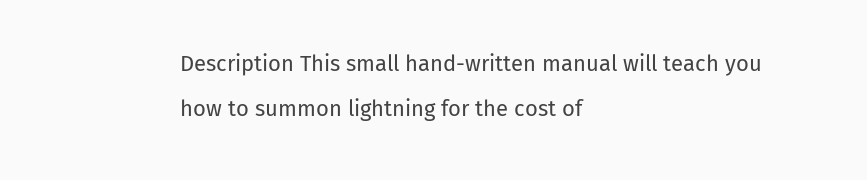Description This small hand-written manual will teach you how to summon lightning for the cost of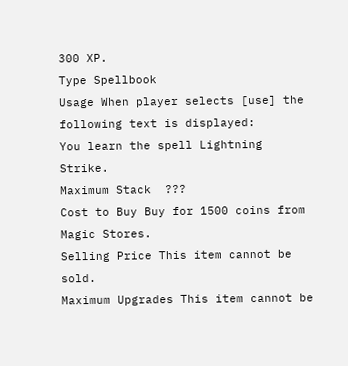300 XP.
Type Spellbook
Usage When player selects [use] the following text is displayed:
You learn the spell Lightning Strike.
Maximum Stack  ???
Cost to Buy Buy for 1500 coins from Magic Stores.
Selling Price This item cannot be sold.
Maximum Upgrades This item cannot be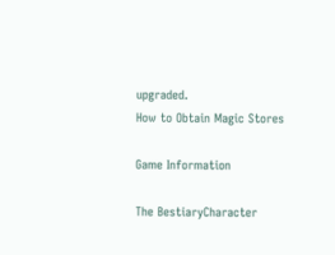upgraded.
How to Obtain Magic Stores

Game Information

The BestiaryCharacter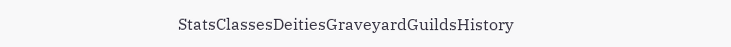StatsClassesDeitiesGraveyardGuildsHistory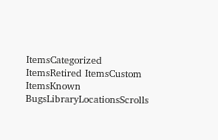ItemsCategorized ItemsRetired ItemsCustom ItemsKnown BugsLibraryLocationsScrolls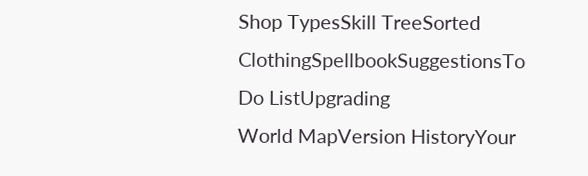Shop TypesSkill TreeSorted ClothingSpellbookSuggestionsTo Do ListUpgrading
World MapVersion HistoryYour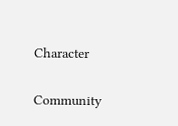Character

Community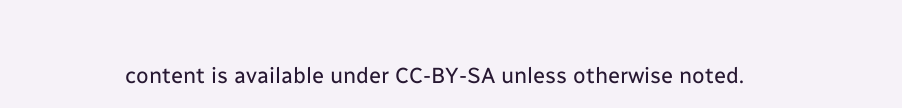content is available under CC-BY-SA unless otherwise noted.